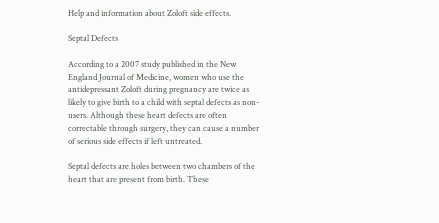Help and information about Zoloft side effects.

Septal Defects

According to a 2007 study published in the New England Journal of Medicine, women who use the antidepressant Zoloft during pregnancy are twice as likely to give birth to a child with septal defects as non-users. Although these heart defects are often correctable through surgery, they can cause a number of serious side effects if left untreated.

Septal defects are holes between two chambers of the heart that are present from birth. These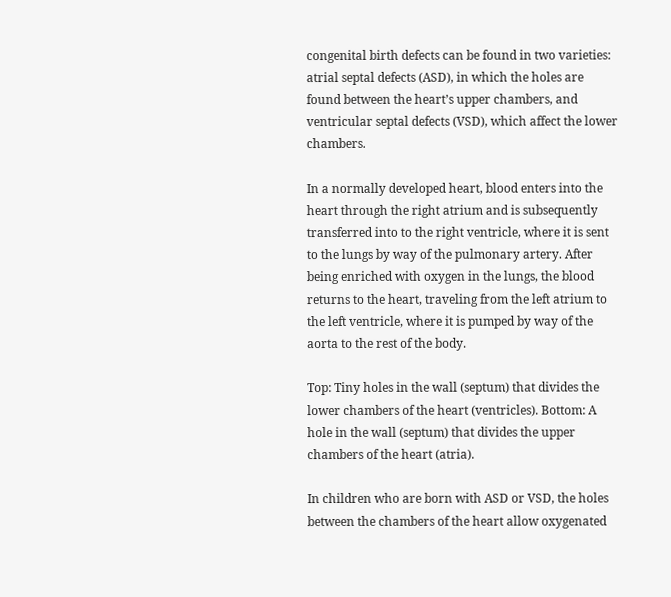congenital birth defects can be found in two varieties: atrial septal defects (ASD), in which the holes are found between the heart’s upper chambers, and ventricular septal defects (VSD), which affect the lower chambers.

In a normally developed heart, blood enters into the heart through the right atrium and is subsequently transferred into to the right ventricle, where it is sent to the lungs by way of the pulmonary artery. After being enriched with oxygen in the lungs, the blood returns to the heart, traveling from the left atrium to the left ventricle, where it is pumped by way of the aorta to the rest of the body.

Top: Tiny holes in the wall (septum) that divides the lower chambers of the heart (ventricles). Bottom: A hole in the wall (septum) that divides the upper chambers of the heart (atria).

In children who are born with ASD or VSD, the holes between the chambers of the heart allow oxygenated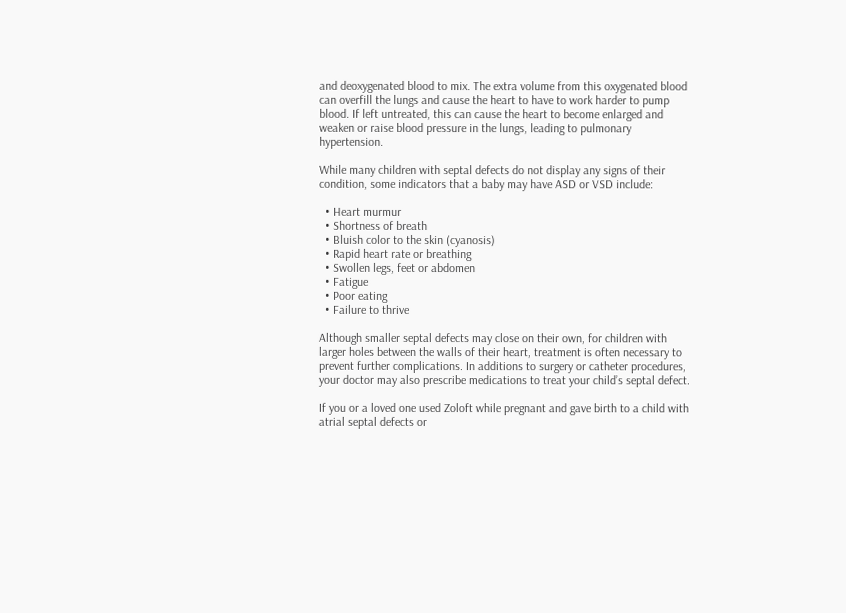and deoxygenated blood to mix. The extra volume from this oxygenated blood can overfill the lungs and cause the heart to have to work harder to pump blood. If left untreated, this can cause the heart to become enlarged and weaken or raise blood pressure in the lungs, leading to pulmonary hypertension.

While many children with septal defects do not display any signs of their condition, some indicators that a baby may have ASD or VSD include:

  • Heart murmur
  • Shortness of breath
  • Bluish color to the skin (cyanosis)
  • Rapid heart rate or breathing
  • Swollen legs, feet or abdomen
  • Fatigue
  • Poor eating
  • Failure to thrive

Although smaller septal defects may close on their own, for children with larger holes between the walls of their heart, treatment is often necessary to prevent further complications. In additions to surgery or catheter procedures, your doctor may also prescribe medications to treat your child’s septal defect.

If you or a loved one used Zoloft while pregnant and gave birth to a child with atrial septal defects or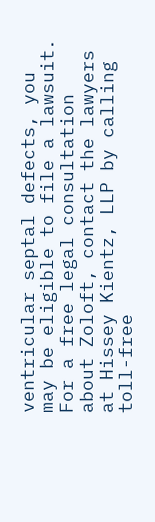ventricular septal defects, you may be eligible to file a lawsuit. For a free legal consultation about Zoloft, contact the lawyers at Hissey Kientz, LLP by calling toll-free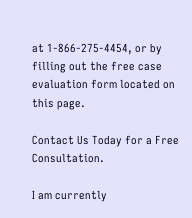at 1-866-275-4454, or by filling out the free case evaluation form located on this page.

Contact Us Today for a Free Consultation.

I am currently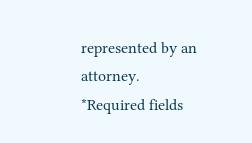represented by an attorney.
*Required fields